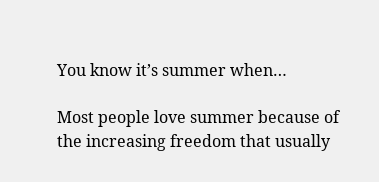You know it’s summer when…

Most people love summer because of the increasing freedom that usually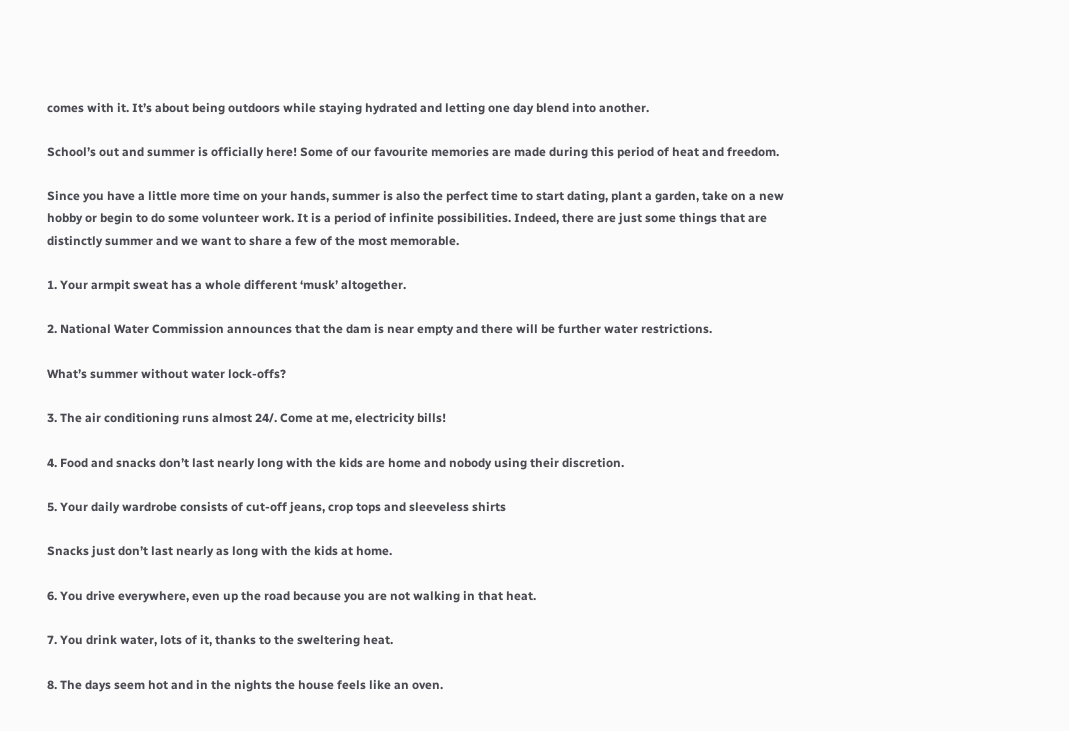comes with it. It’s about being outdoors while staying hydrated and letting one day blend into another.

School’s out and summer is officially here! Some of our favourite memories are made during this period of heat and freedom.

Since you have a little more time on your hands, summer is also the perfect time to start dating, plant a garden, take on a new hobby or begin to do some volunteer work. It is a period of infinite possibilities. Indeed, there are just some things that are distinctly summer and we want to share a few of the most memorable.

1. Your armpit sweat has a whole different ‘musk’ altogether.

2. National Water Commission announces that the dam is near empty and there will be further water restrictions.

What’s summer without water lock-offs?

3. The air conditioning runs almost 24/. Come at me, electricity bills!

4. Food and snacks don’t last nearly long with the kids are home and nobody using their discretion.

5. Your daily wardrobe consists of cut-off jeans, crop tops and sleeveless shirts

Snacks just don’t last nearly as long with the kids at home.

6. You drive everywhere, even up the road because you are not walking in that heat.

7. You drink water, lots of it, thanks to the sweltering heat.

8. The days seem hot and in the nights the house feels like an oven.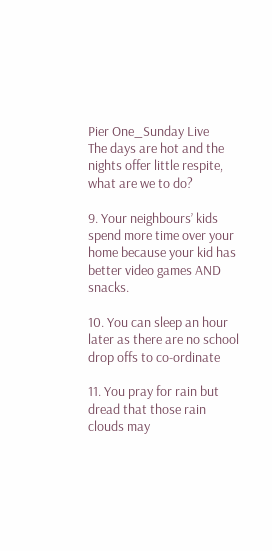Pier One_Sunday Live
The days are hot and the nights offer little respite, what are we to do?

9. Your neighbours’ kids spend more time over your home because your kid has better video games AND snacks.

10. You can sleep an hour later as there are no school drop offs to co-ordinate

11. You pray for rain but dread that those rain clouds may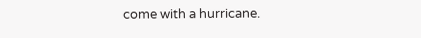come with a hurricane.